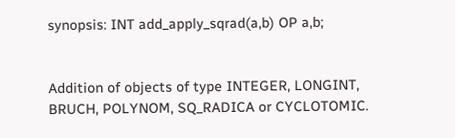synopsis: INT add_apply_sqrad(a,b) OP a,b;


Addition of objects of type INTEGER, LONGINT, BRUCH, POLYNOM, SQ_RADICA or CYCLOTOMIC.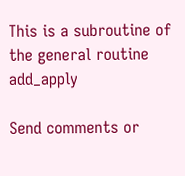This is a subroutine of the general routine add_apply

Send comments or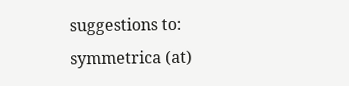suggestions to:
symmetrica (at)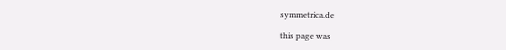symmetrica.de

this page was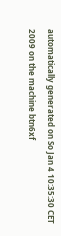automatically generated on So Jan 4 10:35:30 CET 2009 on the machine btn6xf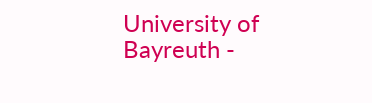University of Bayreuth -